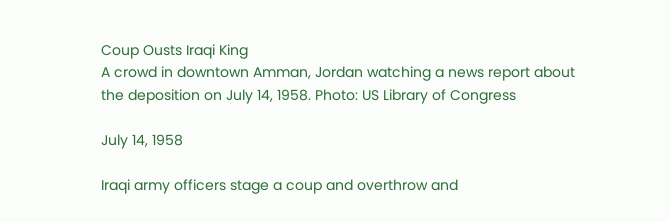Coup Ousts Iraqi King
A crowd in downtown Amman, Jordan watching a news report about the deposition on July 14, 1958. Photo: US Library of Congress

July 14, 1958

Iraqi army officers stage a coup and overthrow and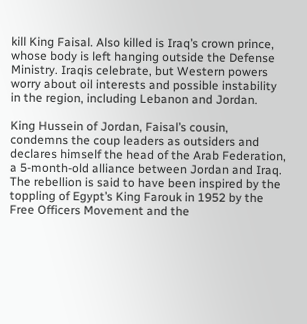kill King Faisal. Also killed is Iraq’s crown prince, whose body is left hanging outside the Defense Ministry. Iraqis celebrate, but Western powers worry about oil interests and possible instability in the region, including Lebanon and Jordan.

King Hussein of Jordan, Faisal’s cousin, condemns the coup leaders as outsiders and declares himself the head of the Arab Federation, a 5-month-old alliance between Jordan and Iraq. The rebellion is said to have been inspired by the toppling of Egypt’s King Farouk in 1952 by the Free Officers Movement and the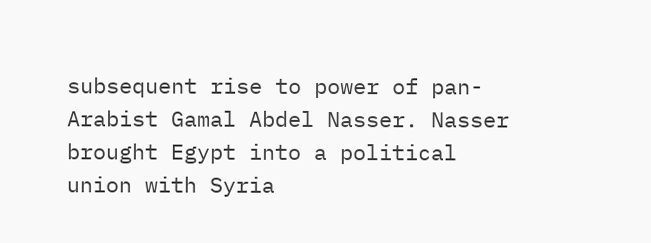subsequent rise to power of pan-Arabist Gamal Abdel Nasser. Nasser brought Egypt into a political union with Syria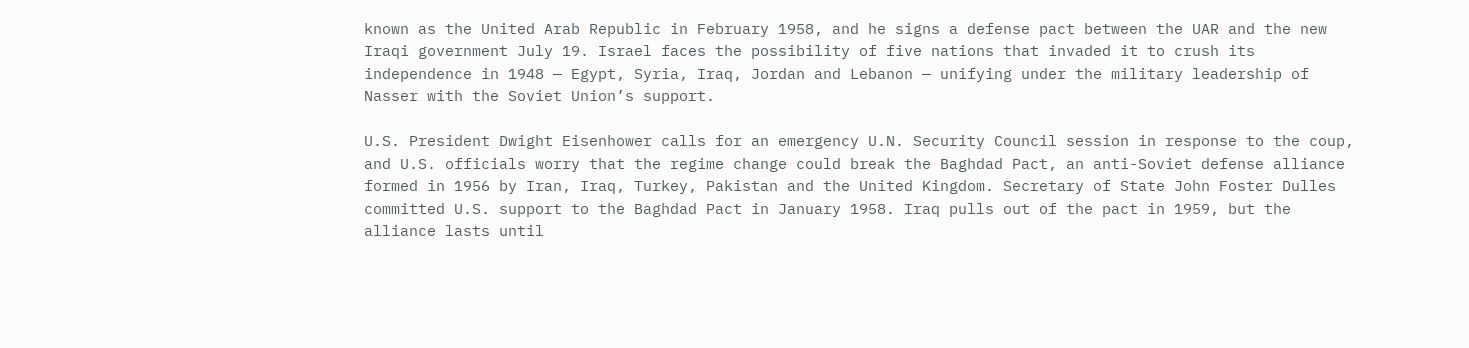known as the United Arab Republic in February 1958, and he signs a defense pact between the UAR and the new Iraqi government July 19. Israel faces the possibility of five nations that invaded it to crush its independence in 1948 — Egypt, Syria, Iraq, Jordan and Lebanon — unifying under the military leadership of Nasser with the Soviet Union’s support.

U.S. President Dwight Eisenhower calls for an emergency U.N. Security Council session in response to the coup, and U.S. officials worry that the regime change could break the Baghdad Pact, an anti-Soviet defense alliance formed in 1956 by Iran, Iraq, Turkey, Pakistan and the United Kingdom. Secretary of State John Foster Dulles committed U.S. support to the Baghdad Pact in January 1958. Iraq pulls out of the pact in 1959, but the alliance lasts until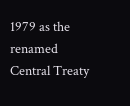1979 as the renamed Central Treaty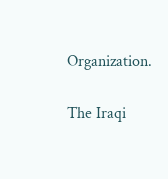Organization.

The Iraqi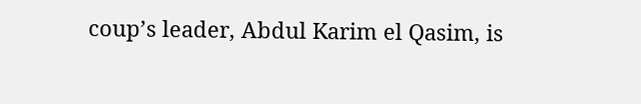coup’s leader, Abdul Karim el Qasim, is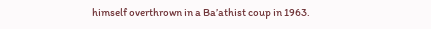himself overthrown in a Ba’athist coup in 1963.